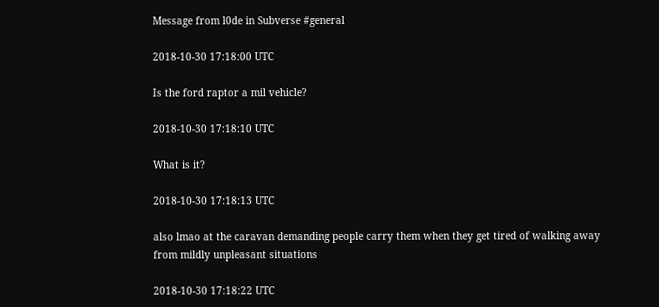Message from l0de in Subverse #general

2018-10-30 17:18:00 UTC

Is the ford raptor a mil vehicle?

2018-10-30 17:18:10 UTC

What is it?

2018-10-30 17:18:13 UTC

also lmao at the caravan demanding people carry them when they get tired of walking away from mildly unpleasant situations

2018-10-30 17:18:22 UTC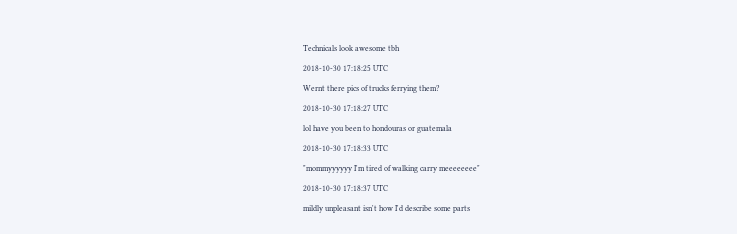Technicals look awesome tbh

2018-10-30 17:18:25 UTC

Wernt there pics of trucks ferrying them?

2018-10-30 17:18:27 UTC

lol have you been to hondouras or guatemala

2018-10-30 17:18:33 UTC

"mommyyyyyy I'm tired of walking carry meeeeeeee"

2018-10-30 17:18:37 UTC

mildly unpleasant isn't how I'd describe some parts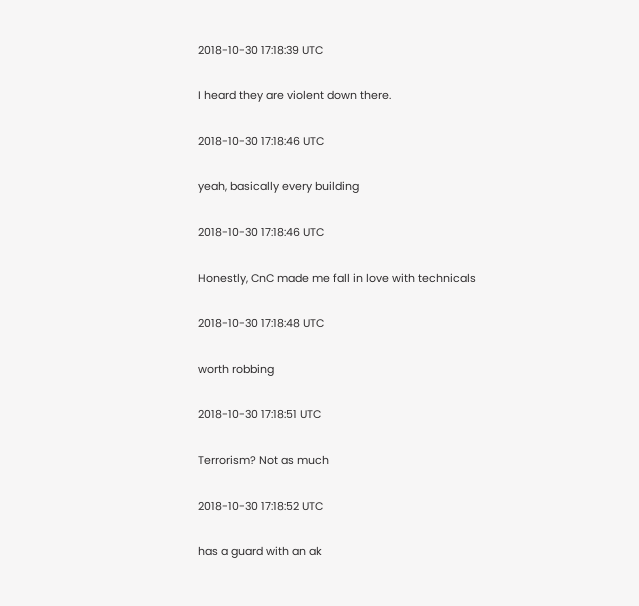2018-10-30 17:18:39 UTC

I heard they are violent down there.

2018-10-30 17:18:46 UTC

yeah, basically every building

2018-10-30 17:18:46 UTC

Honestly, CnC made me fall in love with technicals

2018-10-30 17:18:48 UTC

worth robbing

2018-10-30 17:18:51 UTC

Terrorism? Not as much

2018-10-30 17:18:52 UTC

has a guard with an ak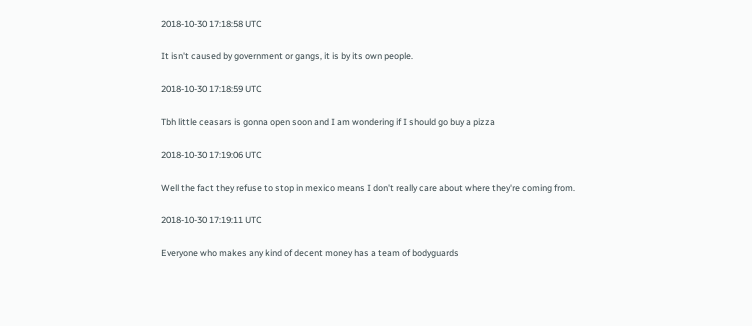2018-10-30 17:18:58 UTC

It isn't caused by government or gangs, it is by its own people.

2018-10-30 17:18:59 UTC

Tbh little ceasars is gonna open soon and I am wondering if I should go buy a pizza

2018-10-30 17:19:06 UTC

Well the fact they refuse to stop in mexico means I don't really care about where they're coming from.

2018-10-30 17:19:11 UTC

Everyone who makes any kind of decent money has a team of bodyguards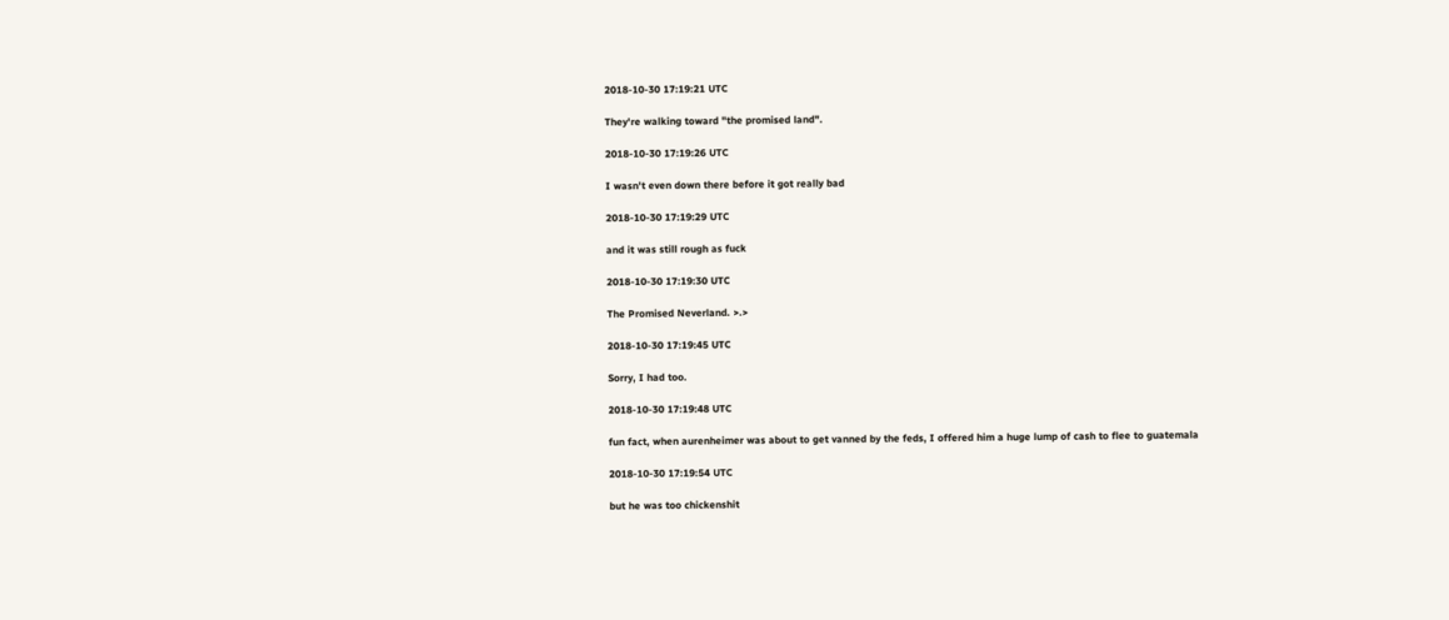2018-10-30 17:19:21 UTC

They're walking toward "the promised land".

2018-10-30 17:19:26 UTC

I wasn't even down there before it got really bad

2018-10-30 17:19:29 UTC

and it was still rough as fuck

2018-10-30 17:19:30 UTC

The Promised Neverland. >.>

2018-10-30 17:19:45 UTC

Sorry, I had too.

2018-10-30 17:19:48 UTC

fun fact, when aurenheimer was about to get vanned by the feds, I offered him a huge lump of cash to flee to guatemala

2018-10-30 17:19:54 UTC

but he was too chickenshit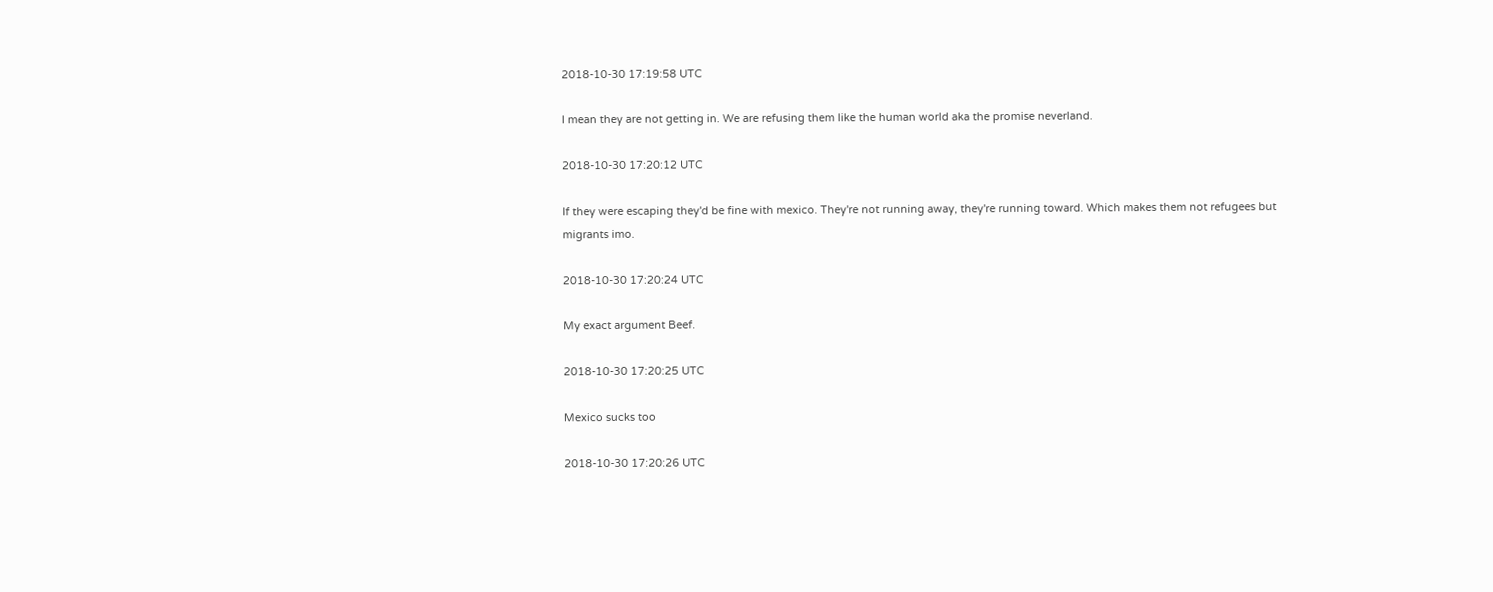2018-10-30 17:19:58 UTC

I mean they are not getting in. We are refusing them like the human world aka the promise neverland.

2018-10-30 17:20:12 UTC

If they were escaping they'd be fine with mexico. They're not running away, they're running toward. Which makes them not refugees but migrants imo.

2018-10-30 17:20:24 UTC

My exact argument Beef.

2018-10-30 17:20:25 UTC

Mexico sucks too

2018-10-30 17:20:26 UTC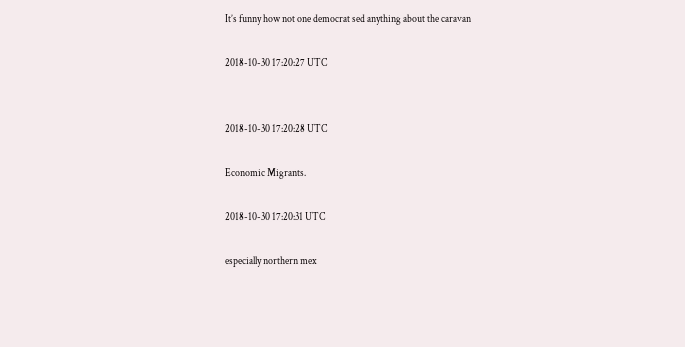It’s funny how not one democrat sed anything about the caravan

2018-10-30 17:20:27 UTC


2018-10-30 17:20:28 UTC

Economic Migrants.

2018-10-30 17:20:31 UTC

especially northern mex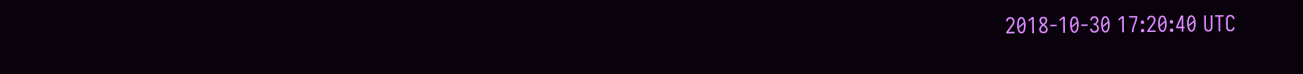2018-10-30 17:20:40 UTC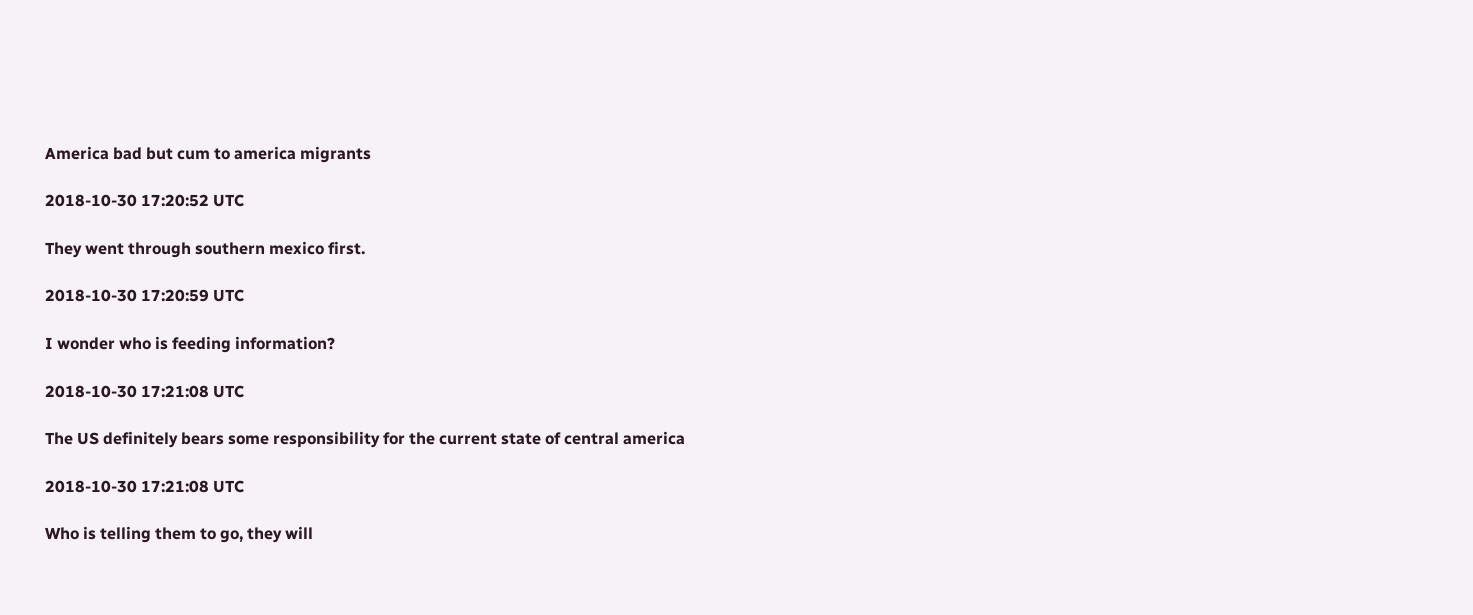America bad but cum to america migrants

2018-10-30 17:20:52 UTC

They went through southern mexico first.

2018-10-30 17:20:59 UTC

I wonder who is feeding information?

2018-10-30 17:21:08 UTC

The US definitely bears some responsibility for the current state of central america

2018-10-30 17:21:08 UTC

Who is telling them to go, they will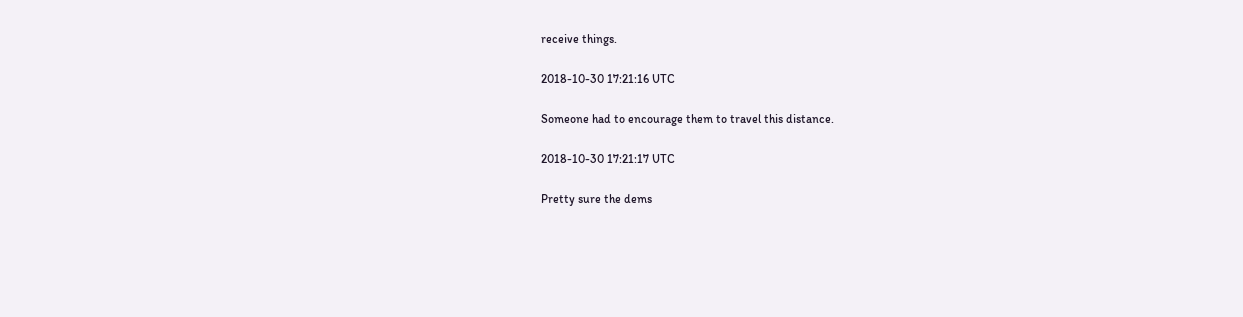receive things.

2018-10-30 17:21:16 UTC

Someone had to encourage them to travel this distance.

2018-10-30 17:21:17 UTC

Pretty sure the dems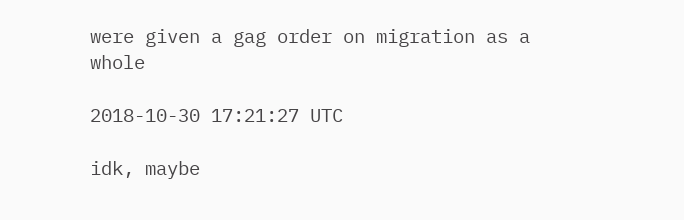were given a gag order on migration as a whole

2018-10-30 17:21:27 UTC

idk, maybe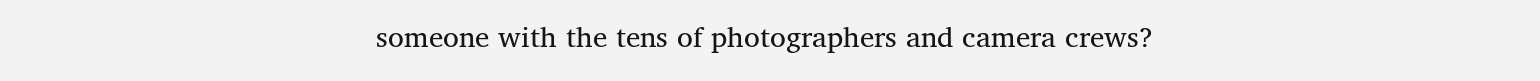someone with the tens of photographers and camera crews?